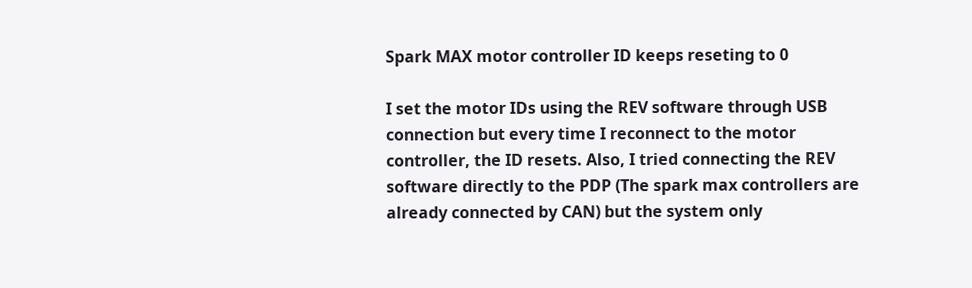Spark MAX motor controller ID keeps reseting to 0

I set the motor IDs using the REV software through USB connection but every time I reconnect to the motor controller, the ID resets. Also, I tried connecting the REV software directly to the PDP (The spark max controllers are already connected by CAN) but the system only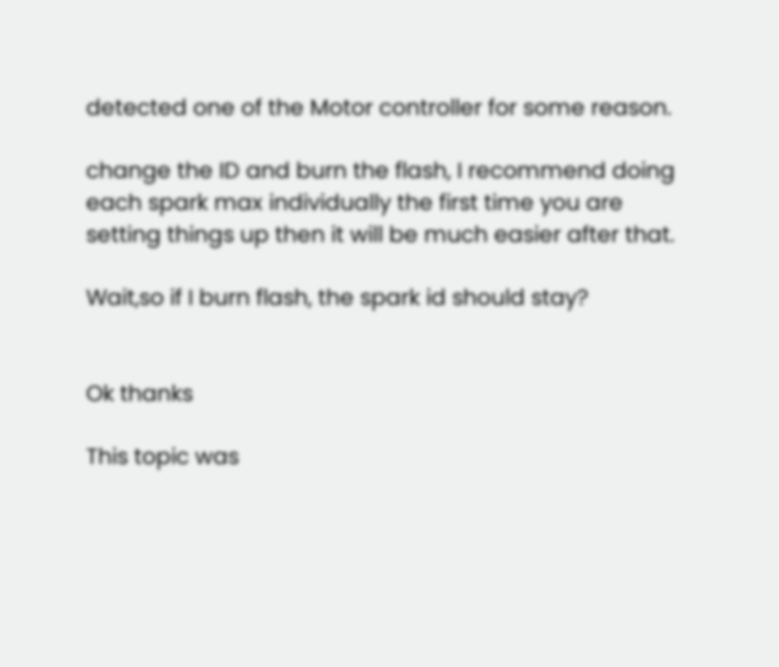detected one of the Motor controller for some reason.

change the ID and burn the flash, I recommend doing each spark max individually the first time you are setting things up then it will be much easier after that.

Wait,so if I burn flash, the spark id should stay?


Ok thanks

This topic was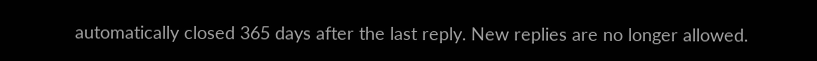automatically closed 365 days after the last reply. New replies are no longer allowed.